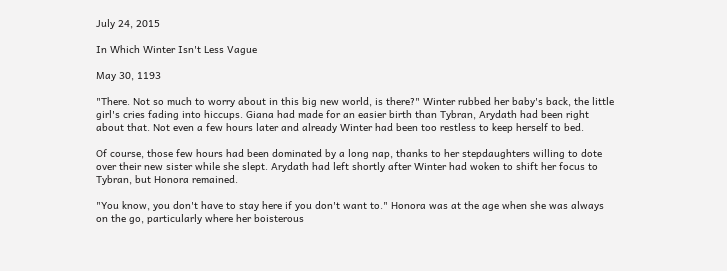July 24, 2015

In Which Winter Isn't Less Vague

May 30, 1193

"There. Not so much to worry about in this big new world, is there?" Winter rubbed her baby's back, the little girl's cries fading into hiccups. Giana had made for an easier birth than Tybran, Arydath had been right about that. Not even a few hours later and already Winter had been too restless to keep herself to bed.

Of course, those few hours had been dominated by a long nap, thanks to her stepdaughters willing to dote over their new sister while she slept. Arydath had left shortly after Winter had woken to shift her focus to Tybran, but Honora remained.

"You know, you don't have to stay here if you don't want to." Honora was at the age when she was always on the go, particularly where her boisterous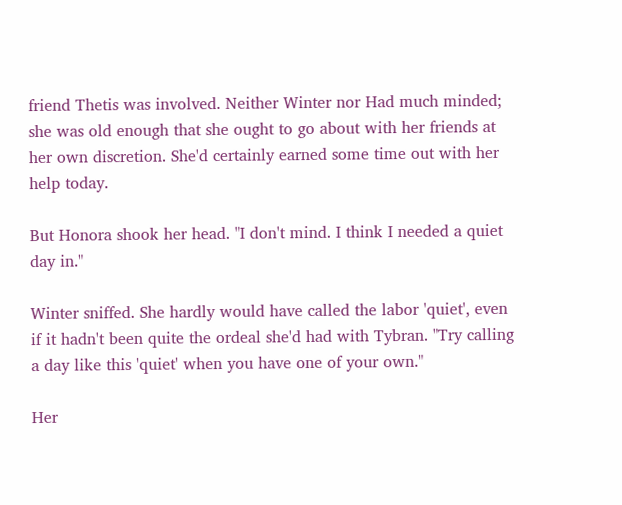friend Thetis was involved. Neither Winter nor Had much minded; she was old enough that she ought to go about with her friends at her own discretion. She'd certainly earned some time out with her help today.

But Honora shook her head. "I don't mind. I think I needed a quiet day in."

Winter sniffed. She hardly would have called the labor 'quiet', even if it hadn't been quite the ordeal she'd had with Tybran. "Try calling a day like this 'quiet' when you have one of your own."

Her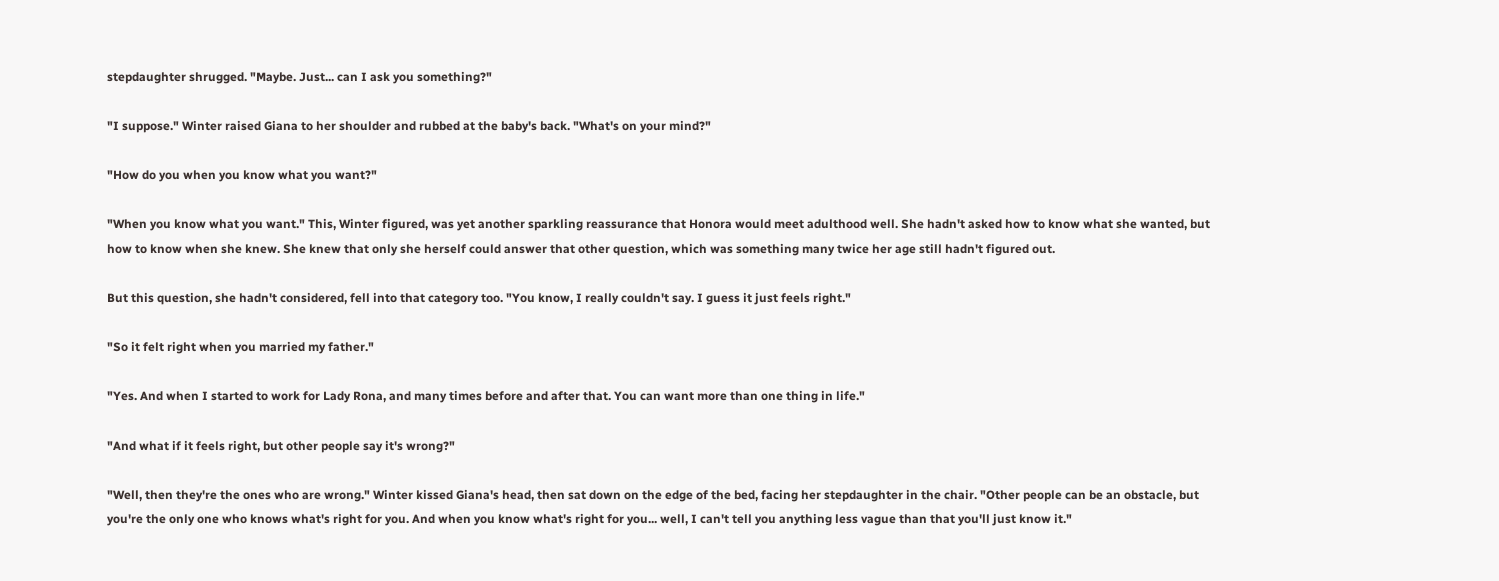stepdaughter shrugged. "Maybe. Just... can I ask you something?"

"I suppose." Winter raised Giana to her shoulder and rubbed at the baby's back. "What's on your mind?"

"How do you when you know what you want?"

"When you know what you want." This, Winter figured, was yet another sparkling reassurance that Honora would meet adulthood well. She hadn't asked how to know what she wanted, but how to know when she knew. She knew that only she herself could answer that other question, which was something many twice her age still hadn't figured out.

But this question, she hadn't considered, fell into that category too. "You know, I really couldn't say. I guess it just feels right."

"So it felt right when you married my father."

"Yes. And when I started to work for Lady Rona, and many times before and after that. You can want more than one thing in life."

"And what if it feels right, but other people say it's wrong?"

"Well, then they're the ones who are wrong." Winter kissed Giana's head, then sat down on the edge of the bed, facing her stepdaughter in the chair. "Other people can be an obstacle, but you're the only one who knows what's right for you. And when you know what's right for you... well, I can't tell you anything less vague than that you'll just know it."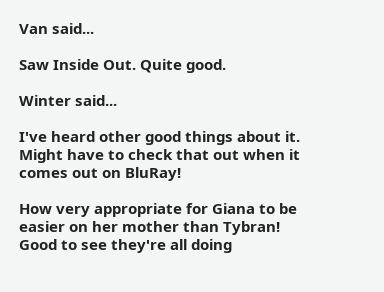Van said...

Saw Inside Out. Quite good.

Winter said...

I've heard other good things about it. Might have to check that out when it comes out on BluRay!

How very appropriate for Giana to be easier on her mother than Tybran! Good to see they're all doing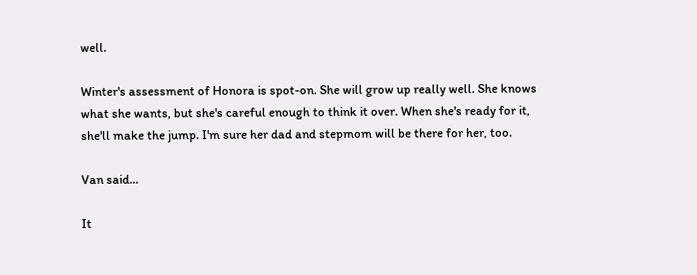well.

Winter's assessment of Honora is spot-on. She will grow up really well. She knows what she wants, but she's careful enough to think it over. When she's ready for it, she'll make the jump. I'm sure her dad and stepmom will be there for her, too.

Van said...

It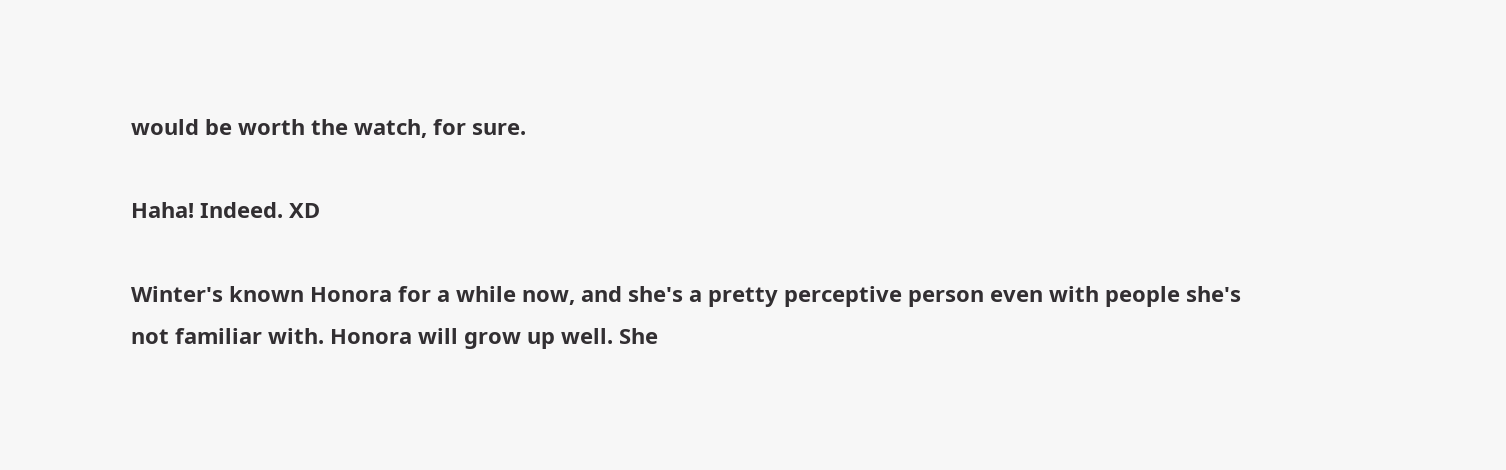would be worth the watch, for sure.

Haha! Indeed. XD

Winter's known Honora for a while now, and she's a pretty perceptive person even with people she's not familiar with. Honora will grow up well. She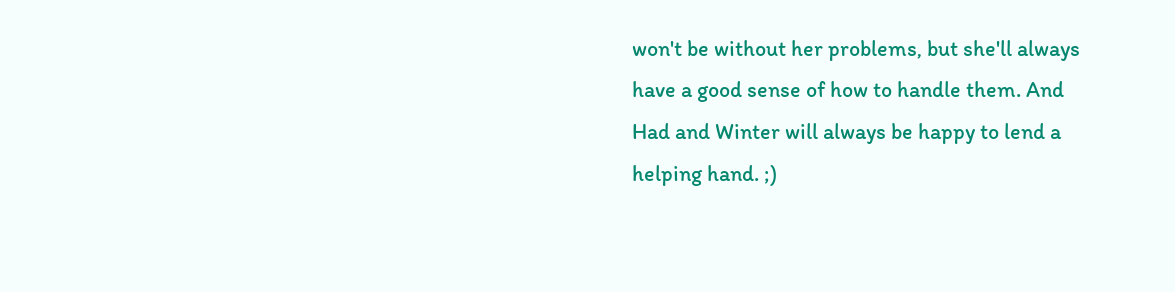won't be without her problems, but she'll always have a good sense of how to handle them. And Had and Winter will always be happy to lend a helping hand. ;)